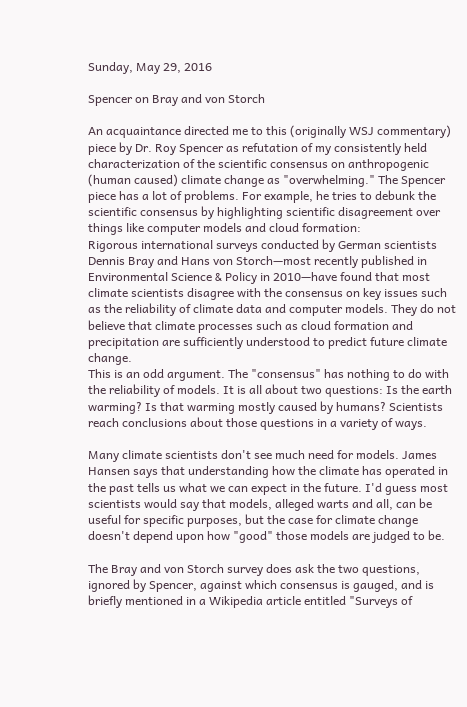Sunday, May 29, 2016

Spencer on Bray and von Storch

An acquaintance directed me to this (originally WSJ commentary) piece by Dr. Roy Spencer as refutation of my consistently held characterization of the scientific consensus on anthropogenic (human caused) climate change as "overwhelming." The Spencer piece has a lot of problems. For example, he tries to debunk the scientific consensus by highlighting scientific disagreement over things like computer models and cloud formation:
Rigorous international surveys conducted by German scientists Dennis Bray and Hans von Storch—most recently published in Environmental Science & Policy in 2010—have found that most climate scientists disagree with the consensus on key issues such as the reliability of climate data and computer models. They do not believe that climate processes such as cloud formation and precipitation are sufficiently understood to predict future climate change.
This is an odd argument. The "consensus" has nothing to do with the reliability of models. It is all about two questions: Is the earth warming? Is that warming mostly caused by humans? Scientists reach conclusions about those questions in a variety of ways.

Many climate scientists don't see much need for models. James Hansen says that understanding how the climate has operated in the past tells us what we can expect in the future. I'd guess most scientists would say that models, alleged warts and all, can be useful for specific purposes, but the case for climate change doesn't depend upon how "good" those models are judged to be.

The Bray and von Storch survey does ask the two questions, ignored by Spencer, against which consensus is gauged, and is briefly mentioned in a Wikipedia article entitled "Surveys of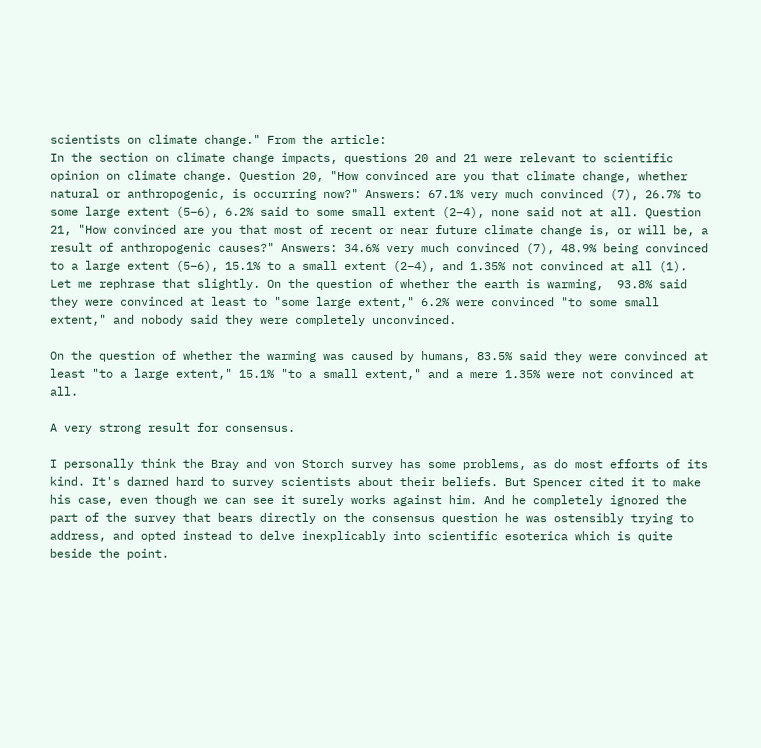scientists on climate change." From the article:
In the section on climate change impacts, questions 20 and 21 were relevant to scientific opinion on climate change. Question 20, "How convinced are you that climate change, whether natural or anthropogenic, is occurring now?" Answers: 67.1% very much convinced (7), 26.7% to some large extent (5–6), 6.2% said to some small extent (2–4), none said not at all. Question 21, "How convinced are you that most of recent or near future climate change is, or will be, a result of anthropogenic causes?" Answers: 34.6% very much convinced (7), 48.9% being convinced to a large extent (5–6), 15.1% to a small extent (2–4), and 1.35% not convinced at all (1).
Let me rephrase that slightly. On the question of whether the earth is warming,  93.8% said they were convinced at least to "some large extent," 6.2% were convinced "to some small extent," and nobody said they were completely unconvinced.

On the question of whether the warming was caused by humans, 83.5% said they were convinced at least "to a large extent," 15.1% "to a small extent," and a mere 1.35% were not convinced at all.

A very strong result for consensus.

I personally think the Bray and von Storch survey has some problems, as do most efforts of its kind. It's darned hard to survey scientists about their beliefs. But Spencer cited it to make his case, even though we can see it surely works against him. And he completely ignored the part of the survey that bears directly on the consensus question he was ostensibly trying to address, and opted instead to delve inexplicably into scientific esoterica which is quite beside the point.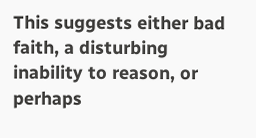This suggests either bad faith, a disturbing inability to reason, or perhaps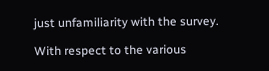just unfamiliarity with the survey.

With respect to the various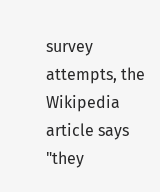survey attempts, the Wikipedia article says "they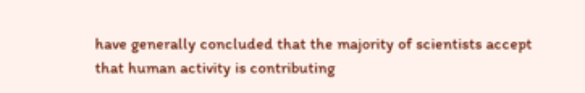have generally concluded that the majority of scientists accept that human activity is contributing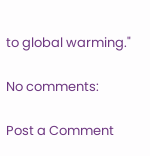to global warming."

No comments:

Post a Comment